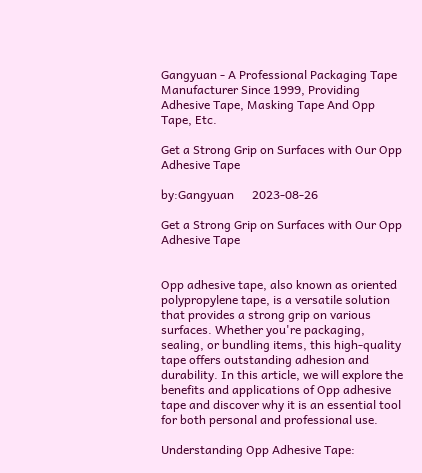Gangyuan - A Professional Packaging Tape Manufacturer Since 1999, Providing  Adhesive Tape, Masking Tape And Opp Tape, Etc.

Get a Strong Grip on Surfaces with Our Opp Adhesive Tape

by:Gangyuan      2023-08-26

Get a Strong Grip on Surfaces with Our Opp Adhesive Tape


Opp adhesive tape, also known as oriented polypropylene tape, is a versatile solution that provides a strong grip on various surfaces. Whether you're packaging, sealing, or bundling items, this high-quality tape offers outstanding adhesion and durability. In this article, we will explore the benefits and applications of Opp adhesive tape and discover why it is an essential tool for both personal and professional use.

Understanding Opp Adhesive Tape: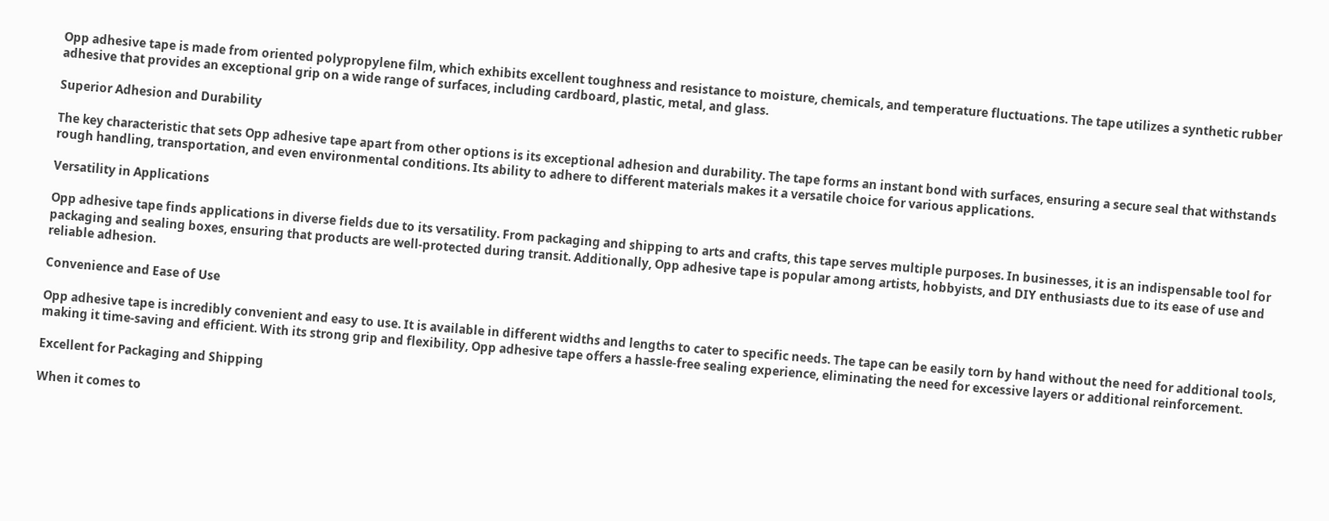Opp adhesive tape is made from oriented polypropylene film, which exhibits excellent toughness and resistance to moisture, chemicals, and temperature fluctuations. The tape utilizes a synthetic rubber adhesive that provides an exceptional grip on a wide range of surfaces, including cardboard, plastic, metal, and glass.

Superior Adhesion and Durability

The key characteristic that sets Opp adhesive tape apart from other options is its exceptional adhesion and durability. The tape forms an instant bond with surfaces, ensuring a secure seal that withstands rough handling, transportation, and even environmental conditions. Its ability to adhere to different materials makes it a versatile choice for various applications.

Versatility in Applications

Opp adhesive tape finds applications in diverse fields due to its versatility. From packaging and shipping to arts and crafts, this tape serves multiple purposes. In businesses, it is an indispensable tool for packaging and sealing boxes, ensuring that products are well-protected during transit. Additionally, Opp adhesive tape is popular among artists, hobbyists, and DIY enthusiasts due to its ease of use and reliable adhesion.

Convenience and Ease of Use

Opp adhesive tape is incredibly convenient and easy to use. It is available in different widths and lengths to cater to specific needs. The tape can be easily torn by hand without the need for additional tools, making it time-saving and efficient. With its strong grip and flexibility, Opp adhesive tape offers a hassle-free sealing experience, eliminating the need for excessive layers or additional reinforcement.

Excellent for Packaging and Shipping

When it comes to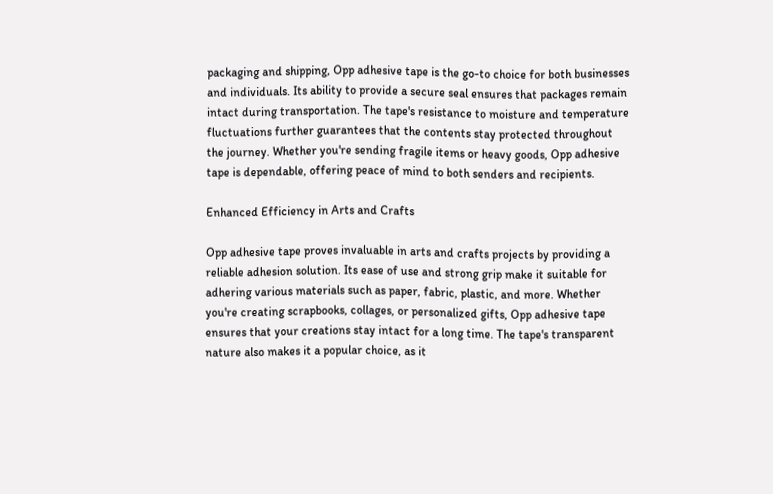packaging and shipping, Opp adhesive tape is the go-to choice for both businesses and individuals. Its ability to provide a secure seal ensures that packages remain intact during transportation. The tape's resistance to moisture and temperature fluctuations further guarantees that the contents stay protected throughout the journey. Whether you're sending fragile items or heavy goods, Opp adhesive tape is dependable, offering peace of mind to both senders and recipients.

Enhanced Efficiency in Arts and Crafts

Opp adhesive tape proves invaluable in arts and crafts projects by providing a reliable adhesion solution. Its ease of use and strong grip make it suitable for adhering various materials such as paper, fabric, plastic, and more. Whether you're creating scrapbooks, collages, or personalized gifts, Opp adhesive tape ensures that your creations stay intact for a long time. The tape's transparent nature also makes it a popular choice, as it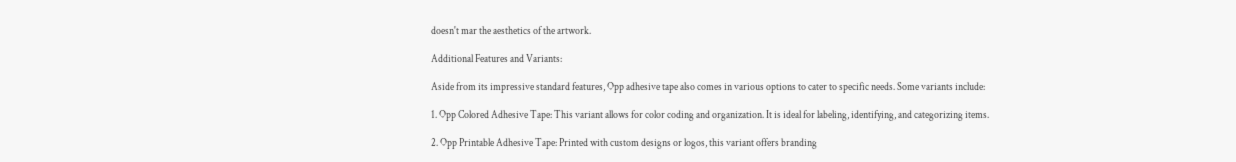doesn't mar the aesthetics of the artwork.

Additional Features and Variants:

Aside from its impressive standard features, Opp adhesive tape also comes in various options to cater to specific needs. Some variants include:

1. Opp Colored Adhesive Tape: This variant allows for color coding and organization. It is ideal for labeling, identifying, and categorizing items.

2. Opp Printable Adhesive Tape: Printed with custom designs or logos, this variant offers branding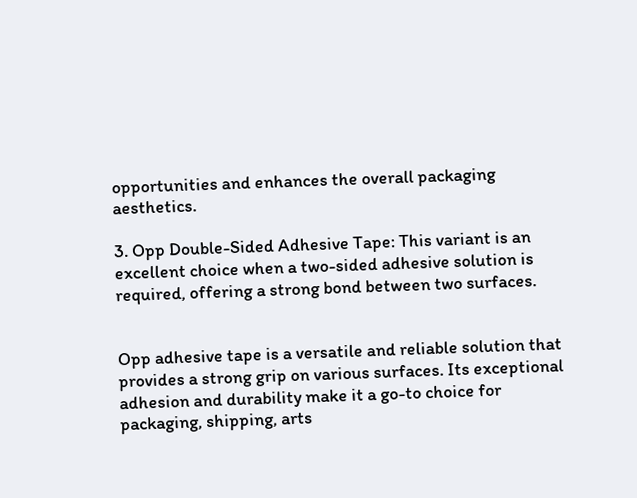opportunities and enhances the overall packaging aesthetics.

3. Opp Double-Sided Adhesive Tape: This variant is an excellent choice when a two-sided adhesive solution is required, offering a strong bond between two surfaces.


Opp adhesive tape is a versatile and reliable solution that provides a strong grip on various surfaces. Its exceptional adhesion and durability make it a go-to choice for packaging, shipping, arts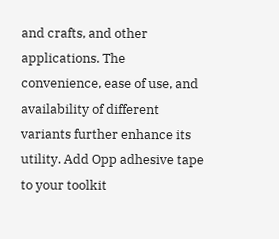and crafts, and other applications. The convenience, ease of use, and availability of different variants further enhance its utility. Add Opp adhesive tape to your toolkit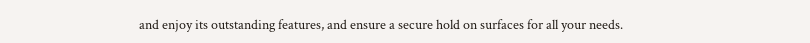and enjoy its outstanding features, and ensure a secure hold on surfaces for all your needs.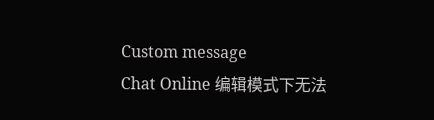Custom message
Chat Online 编辑模式下无法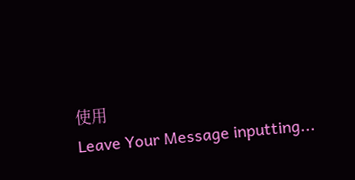使用
Leave Your Message inputting...